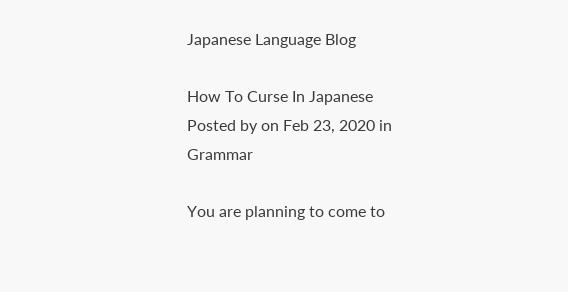Japanese Language Blog

How To Curse In Japanese Posted by on Feb 23, 2020 in Grammar

You are planning to come to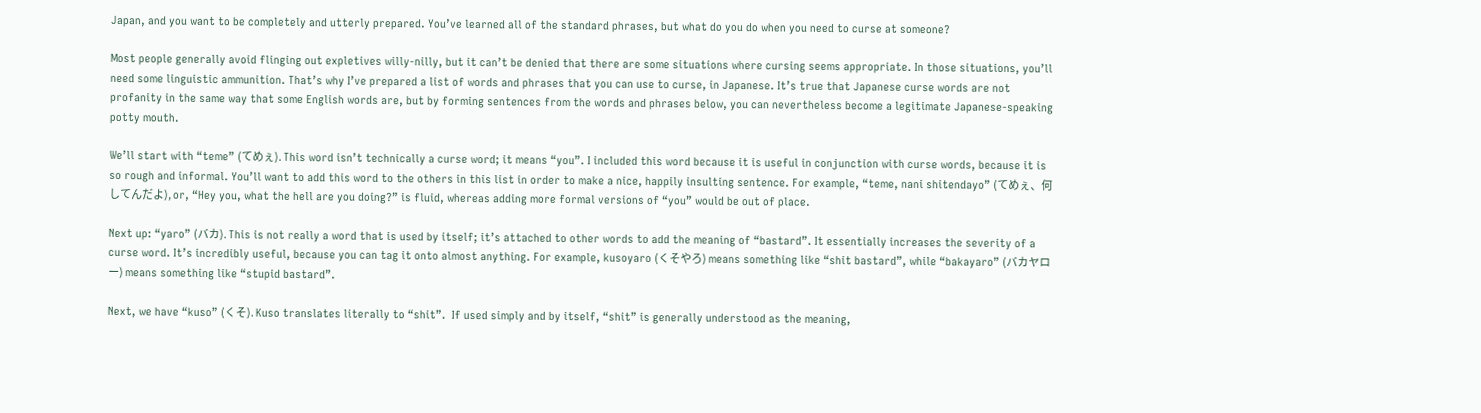Japan, and you want to be completely and utterly prepared. You’ve learned all of the standard phrases, but what do you do when you need to curse at someone?

Most people generally avoid flinging out expletives willy-nilly, but it can’t be denied that there are some situations where cursing seems appropriate. In those situations, you’ll need some linguistic ammunition. That’s why I’ve prepared a list of words and phrases that you can use to curse, in Japanese. It’s true that Japanese curse words are not profanity in the same way that some English words are, but by forming sentences from the words and phrases below, you can nevertheless become a legitimate Japanese-speaking potty mouth.

We’ll start with “teme” (てめぇ). This word isn’t technically a curse word; it means “you”. I included this word because it is useful in conjunction with curse words, because it is so rough and informal. You’ll want to add this word to the others in this list in order to make a nice, happily insulting sentence. For example, “teme, nani shitendayo” (てめぇ、何してんだよ), or, “Hey you, what the hell are you doing?” is fluid, whereas adding more formal versions of “you” would be out of place.

Next up: “yaro” (バカ). This is not really a word that is used by itself; it’s attached to other words to add the meaning of “bastard”. It essentially increases the severity of a curse word. It’s incredibly useful, because you can tag it onto almost anything. For example, kusoyaro (くそやろ) means something like “shit bastard”, while “bakayaro” (バカヤロー) means something like “stupid bastard”.

Next, we have “kuso” (くそ). Kuso translates literally to “shit”.  If used simply and by itself, “shit” is generally understood as the meaning,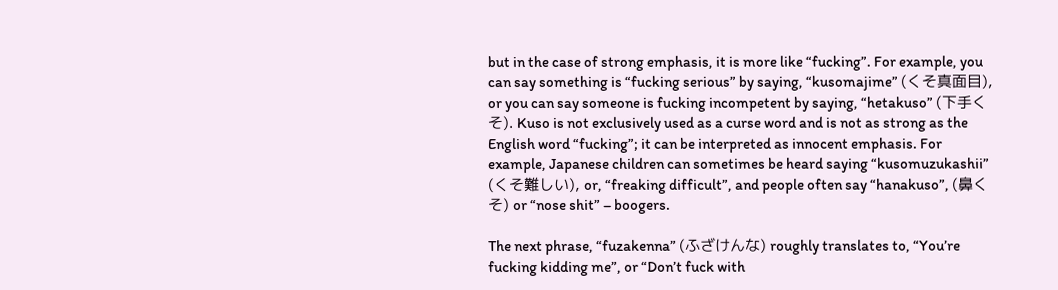but in the case of strong emphasis, it is more like “fucking”. For example, you can say something is “fucking serious” by saying, “kusomajime” (くそ真面目), or you can say someone is fucking incompetent by saying, “hetakuso” (下手くそ). Kuso is not exclusively used as a curse word and is not as strong as the English word “fucking”; it can be interpreted as innocent emphasis. For example, Japanese children can sometimes be heard saying “kusomuzukashii” (くそ難しい), or, “freaking difficult”, and people often say “hanakuso”, (鼻くそ) or “nose shit” – boogers.

The next phrase, “fuzakenna” (ふざけんな) roughly translates to, “You’re fucking kidding me”, or “Don’t fuck with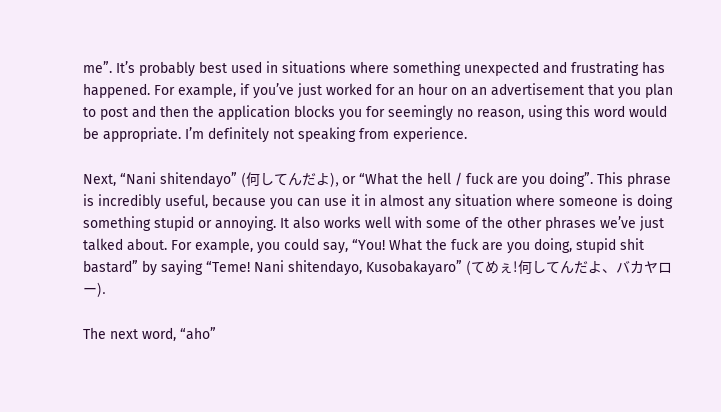me”. It’s probably best used in situations where something unexpected and frustrating has happened. For example, if you’ve just worked for an hour on an advertisement that you plan to post and then the application blocks you for seemingly no reason, using this word would be appropriate. I’m definitely not speaking from experience.

Next, “Nani shitendayo” (何してんだよ), or “What the hell / fuck are you doing”. This phrase is incredibly useful, because you can use it in almost any situation where someone is doing something stupid or annoying. It also works well with some of the other phrases we’ve just talked about. For example, you could say, “You! What the fuck are you doing, stupid shit bastard” by saying “Teme! Nani shitendayo, Kusobakayaro” (てめぇ!何してんだよ、バカヤロー).

The next word, “aho”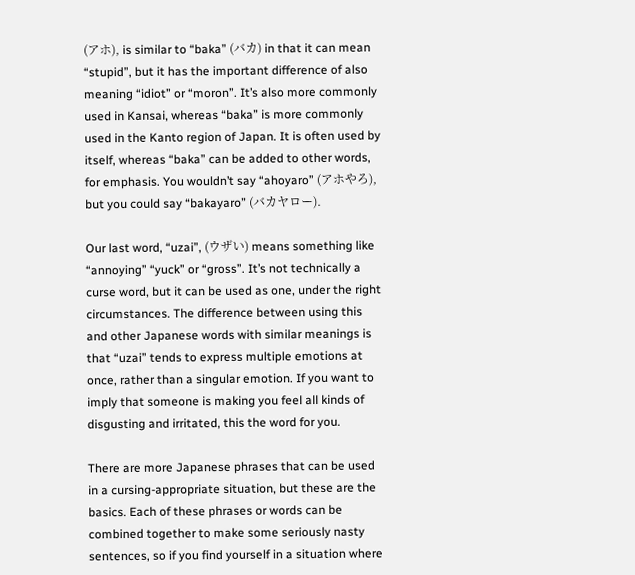(アホ), is similar to “baka” (バカ) in that it can mean “stupid”, but it has the important difference of also meaning “idiot” or “moron”. It’s also more commonly used in Kansai, whereas “baka” is more commonly used in the Kanto region of Japan. It is often used by itself, whereas “baka” can be added to other words, for emphasis. You wouldn’t say “ahoyaro” (アホやろ), but you could say “bakayaro” (バカヤロー).

Our last word, “uzai”, (ウザい) means something like “annoying” “yuck” or “gross”. It’s not technically a curse word, but it can be used as one, under the right circumstances. The difference between using this and other Japanese words with similar meanings is that “uzai” tends to express multiple emotions at once, rather than a singular emotion. If you want to imply that someone is making you feel all kinds of disgusting and irritated, this the word for you.

There are more Japanese phrases that can be used in a cursing-appropriate situation, but these are the basics. Each of these phrases or words can be combined together to make some seriously nasty sentences, so if you find yourself in a situation where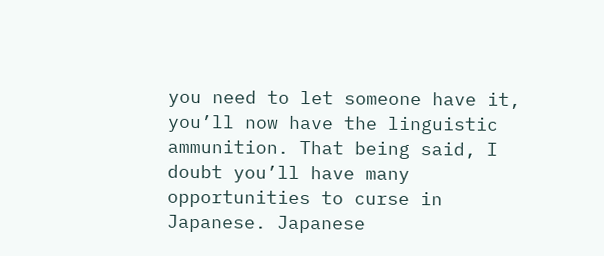you need to let someone have it, you’ll now have the linguistic ammunition. That being said, I doubt you’ll have many opportunities to curse in Japanese. Japanese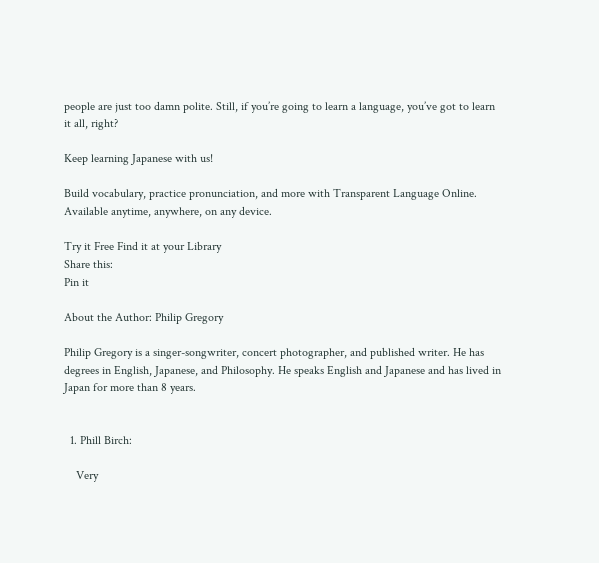people are just too damn polite. Still, if you’re going to learn a language, you’ve got to learn it all, right?

Keep learning Japanese with us!

Build vocabulary, practice pronunciation, and more with Transparent Language Online. Available anytime, anywhere, on any device.

Try it Free Find it at your Library
Share this:
Pin it

About the Author: Philip Gregory

Philip Gregory is a singer-songwriter, concert photographer, and published writer. He has degrees in English, Japanese, and Philosophy. He speaks English and Japanese and has lived in Japan for more than 8 years.


  1. Phill Birch:

    Very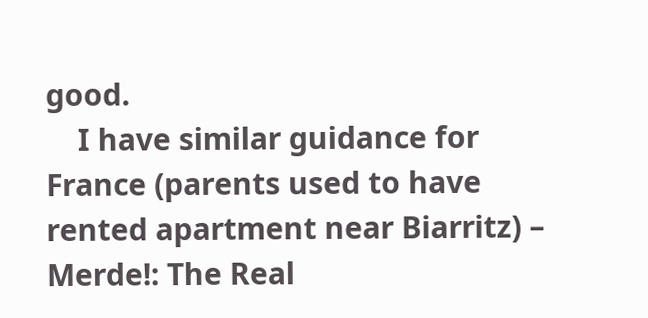good.
    I have similar guidance for France (parents used to have rented apartment near Biarritz) – Merde!: The Real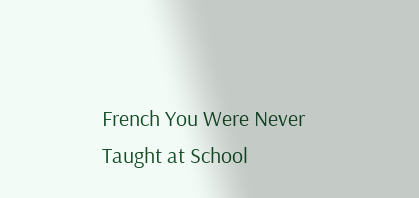French You Were Never Taught at School